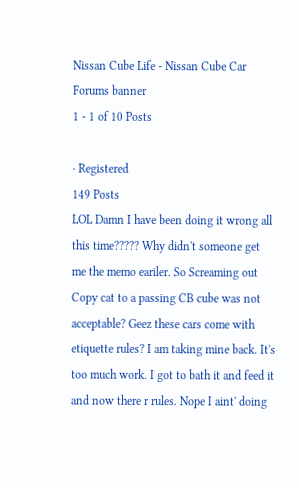Nissan Cube Life - Nissan Cube Car Forums banner
1 - 1 of 10 Posts

· Registered
149 Posts
LOL Damn I have been doing it wrong all this time????? Why didn't someone get me the memo eariler. So Screaming out Copy cat to a passing CB cube was not acceptable? Geez these cars come with etiquette rules? I am taking mine back. It's too much work. I got to bath it and feed it and now there r rules. Nope I aint' doing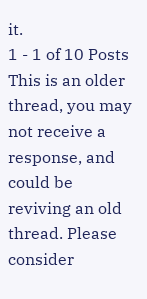it.
1 - 1 of 10 Posts
This is an older thread, you may not receive a response, and could be reviving an old thread. Please consider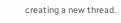creating a new thread.